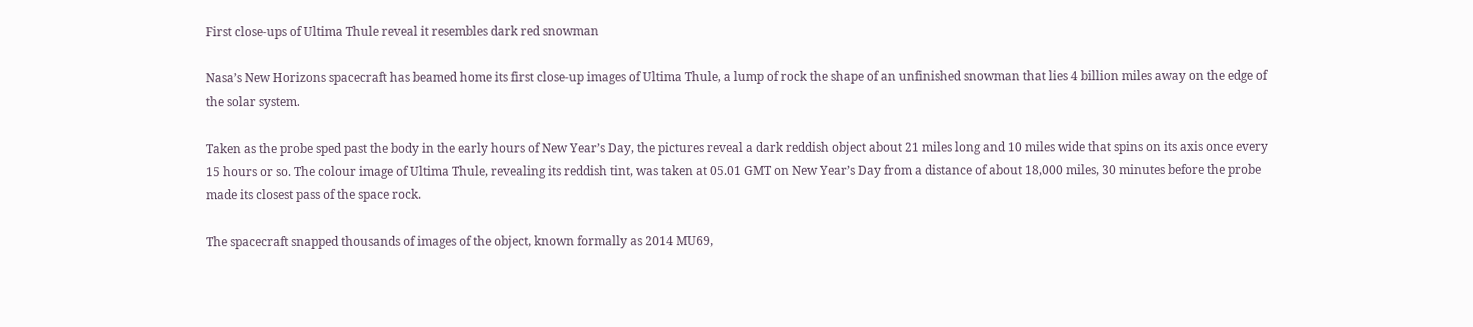First close-ups of Ultima Thule reveal it resembles dark red snowman

Nasa’s New Horizons spacecraft has beamed home its first close-up images of Ultima Thule, a lump of rock the shape of an unfinished snowman that lies 4 billion miles away on the edge of the solar system.

Taken as the probe sped past the body in the early hours of New Year’s Day, the pictures reveal a dark reddish object about 21 miles long and 10 miles wide that spins on its axis once every 15 hours or so. The colour image of Ultima Thule, revealing its reddish tint, was taken at 05.01 GMT on New Year’s Day from a distance of about 18,000 miles, 30 minutes before the probe made its closest pass of the space rock.

The spacecraft snapped thousands of images of the object, known formally as 2014 MU69,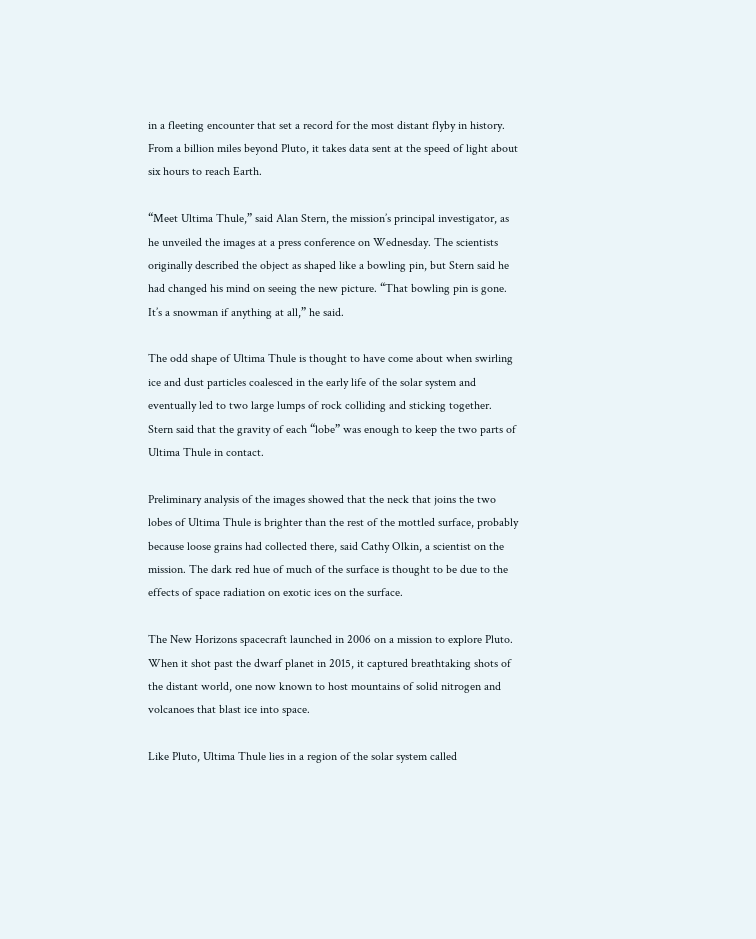in a fleeting encounter that set a record for the most distant flyby in history. From a billion miles beyond Pluto, it takes data sent at the speed of light about six hours to reach Earth.

“Meet Ultima Thule,” said Alan Stern, the mission’s principal investigator, as he unveiled the images at a press conference on Wednesday. The scientists originally described the object as shaped like a bowling pin, but Stern said he had changed his mind on seeing the new picture. “That bowling pin is gone. It’s a snowman if anything at all,” he said.

The odd shape of Ultima Thule is thought to have come about when swirling ice and dust particles coalesced in the early life of the solar system and eventually led to two large lumps of rock colliding and sticking together. Stern said that the gravity of each “lobe” was enough to keep the two parts of Ultima Thule in contact.

Preliminary analysis of the images showed that the neck that joins the two lobes of Ultima Thule is brighter than the rest of the mottled surface, probably because loose grains had collected there, said Cathy Olkin, a scientist on the mission. The dark red hue of much of the surface is thought to be due to the effects of space radiation on exotic ices on the surface.

The New Horizons spacecraft launched in 2006 on a mission to explore Pluto. When it shot past the dwarf planet in 2015, it captured breathtaking shots of the distant world, one now known to host mountains of solid nitrogen and volcanoes that blast ice into space.

Like Pluto, Ultima Thule lies in a region of the solar system called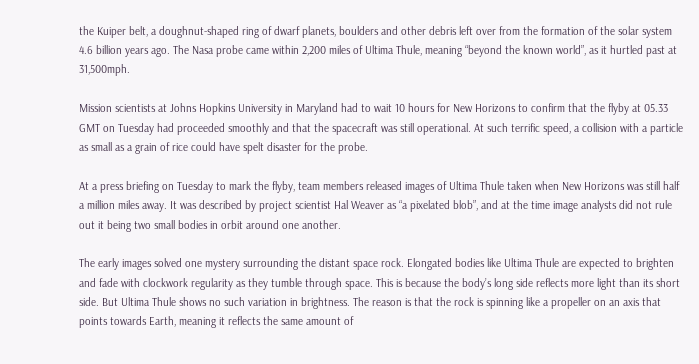the Kuiper belt, a doughnut-shaped ring of dwarf planets, boulders and other debris left over from the formation of the solar system 4.6 billion years ago. The Nasa probe came within 2,200 miles of Ultima Thule, meaning “beyond the known world”, as it hurtled past at 31,500mph.

Mission scientists at Johns Hopkins University in Maryland had to wait 10 hours for New Horizons to confirm that the flyby at 05.33 GMT on Tuesday had proceeded smoothly and that the spacecraft was still operational. At such terrific speed, a collision with a particle as small as a grain of rice could have spelt disaster for the probe.

At a press briefing on Tuesday to mark the flyby, team members released images of Ultima Thule taken when New Horizons was still half a million miles away. It was described by project scientist Hal Weaver as “a pixelated blob”, and at the time image analysts did not rule out it being two small bodies in orbit around one another.

The early images solved one mystery surrounding the distant space rock. Elongated bodies like Ultima Thule are expected to brighten and fade with clockwork regularity as they tumble through space. This is because the body’s long side reflects more light than its short side. But Ultima Thule shows no such variation in brightness. The reason is that the rock is spinning like a propeller on an axis that points towards Earth, meaning it reflects the same amount of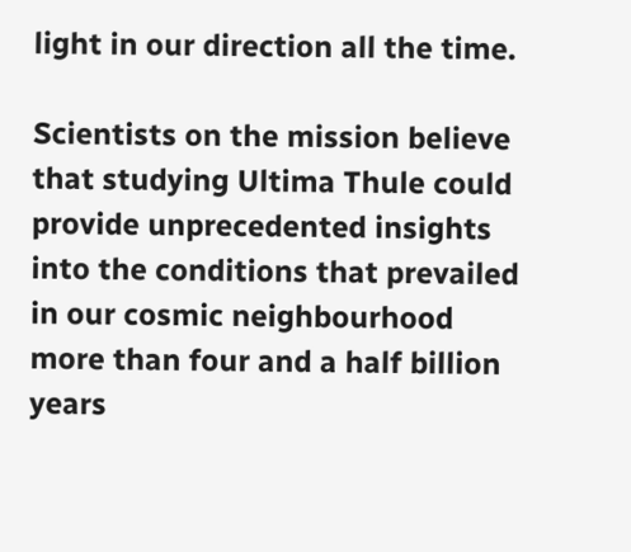light in our direction all the time.

Scientists on the mission believe that studying Ultima Thule could provide unprecedented insights into the conditions that prevailed in our cosmic neighbourhood more than four and a half billion years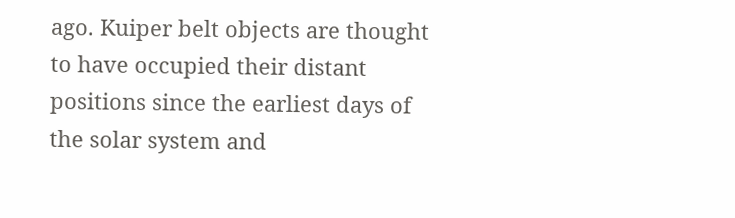ago. Kuiper belt objects are thought to have occupied their distant positions since the earliest days of the solar system and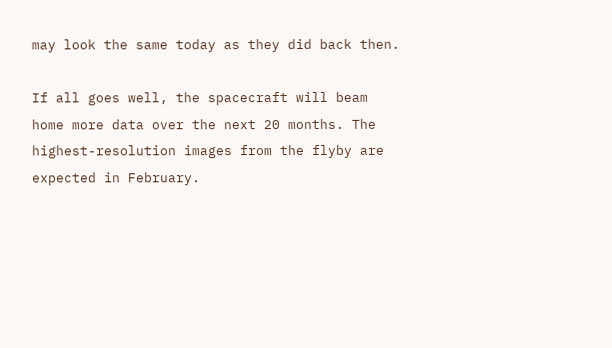may look the same today as they did back then.

If all goes well, the spacecraft will beam home more data over the next 20 months. The highest-resolution images from the flyby are expected in February.